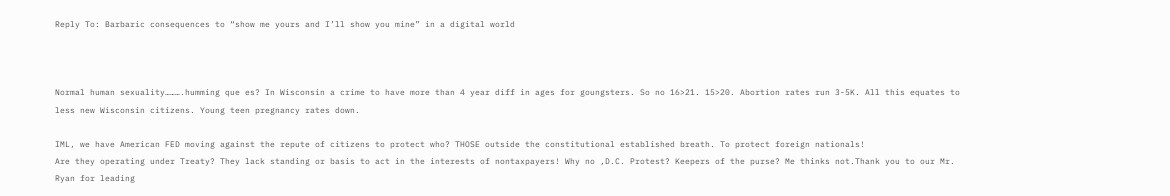Reply To: Barbaric consequences to “show me yours and I’ll show you mine” in a digital world



Normal human sexuality……….humming que es? In Wisconsin a crime to have more than 4 year diff in ages for goungsters. So no 16>21. 15>20. Abortion rates run 3-5K. All this equates to less new Wisconsin citizens. Young teen pregnancy rates down.

IML, we have American FED moving against the repute of citizens to protect who? THOSE outside the constitutional established breath. To protect foreign nationals!
Are they operating under Treaty? They lack standing or basis to act in the interests of nontaxpayers! Why no ,D.C. Protest? Keepers of the purse? Me thinks not.Thank you to our Mr. Ryan for leading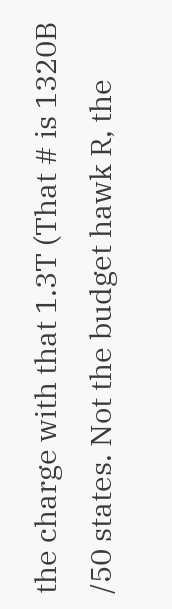the charge with that 1.3T (That # is 1320B /50 states. Not the budget hawk R, the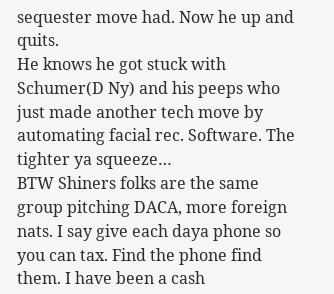sequester move had. Now he up and quits.
He knows he got stuck with Schumer(D Ny) and his peeps who just made another tech move by automating facial rec. Software. The tighter ya squeeze…
BTW Shiners folks are the same group pitching DACA, more foreign nats. I say give each daya phone so you can tax. Find the phone find them. I have been a cash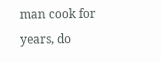man cook for years, do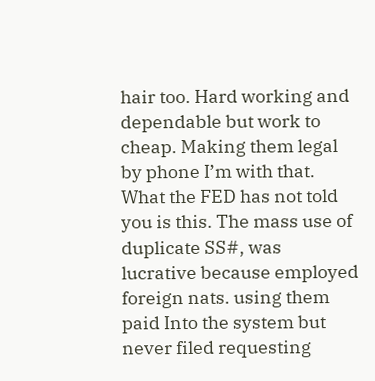hair too. Hard working and dependable but work to cheap. Making them legal by phone I’m with that. What the FED has not told you is this. The mass use of duplicate SS#, was lucrative because employed foreign nats. using them paid Into the system but never filed requesting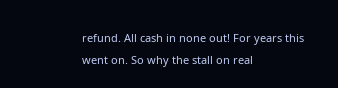refund. All cash in none out! For years this went on. So why the stall on real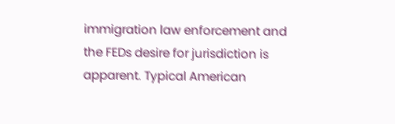immigration law enforcement and the FEDs desire for jurisdiction is apparent. Typical American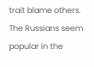trait blame others. The Russians seem popular in the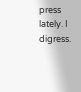press lately. I digress.